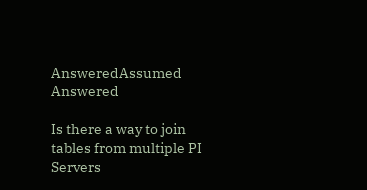AnsweredAssumed Answered

Is there a way to join tables from multiple PI Servers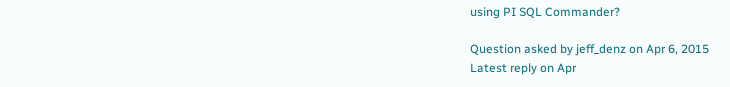using PI SQL Commander?

Question asked by jeff_denz on Apr 6, 2015
Latest reply on Apr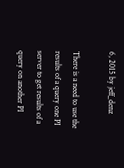6, 2015 by jeff_denz

There is a need to use the results of a query one PI server to get results of a query on another PI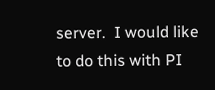server.  I would like to do this with PI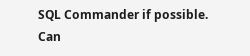SQL Commander if possible.  Can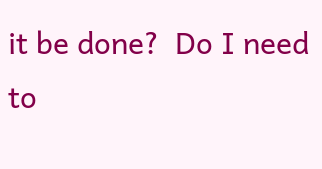it be done?  Do I need to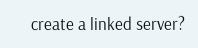create a linked server?